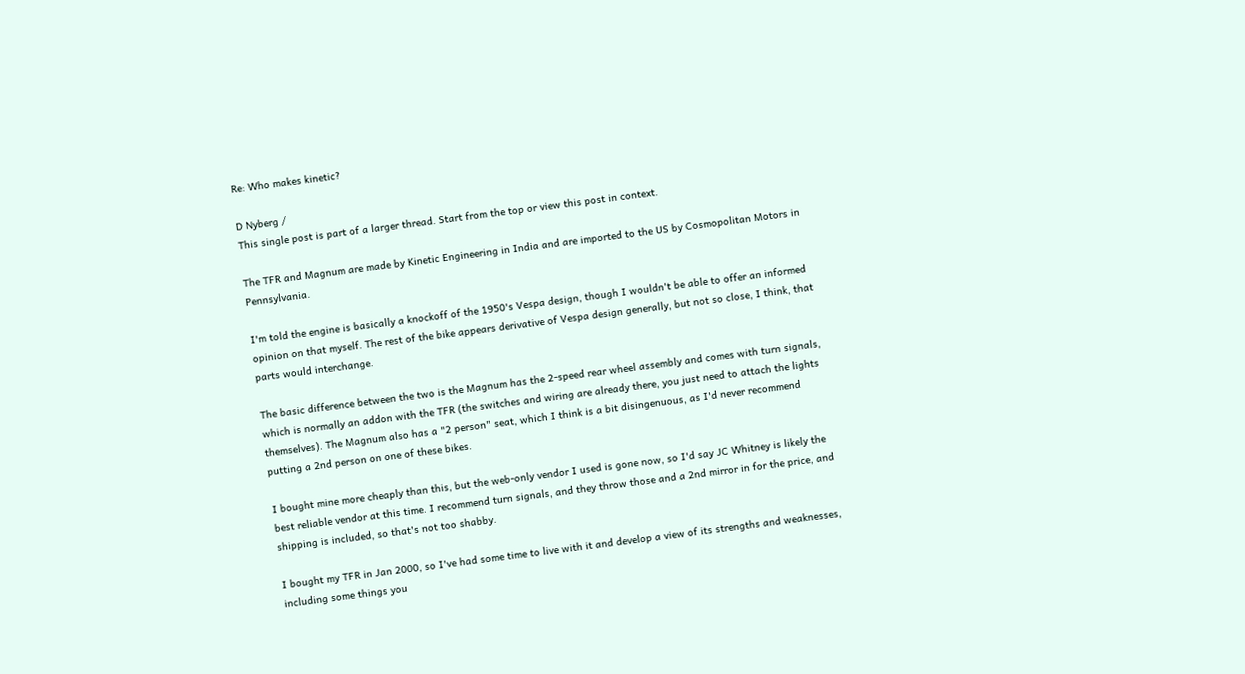Re: Who makes kinetic?

D Nyberg /
This single post is part of a larger thread. Start from the top or view this post in context.

The TFR and Magnum are made by Kinetic Engineering in India and are imported to the US by Cosmopolitan Motors in Pennsylvania.

I'm told the engine is basically a knockoff of the 1950's Vespa design, though I wouldn't be able to offer an informed opinion on that myself. The rest of the bike appears derivative of Vespa design generally, but not so close, I think, that parts would interchange.

The basic difference between the two is the Magnum has the 2-speed rear wheel assembly and comes with turn signals, which is normally an addon with the TFR (the switches and wiring are already there, you just need to attach the lights themselves). The Magnum also has a "2 person" seat, which I think is a bit disingenuous, as I'd never recommend putting a 2nd person on one of these bikes.

I bought mine more cheaply than this, but the web-only vendor I used is gone now, so I'd say JC Whitney is likely the best reliable vendor at this time. I recommend turn signals, and they throw those and a 2nd mirror in for the price, and shipping is included, so that's not too shabby.

I bought my TFR in Jan 2000, so I've had some time to live with it and develop a view of its strengths and weaknesses, including some things you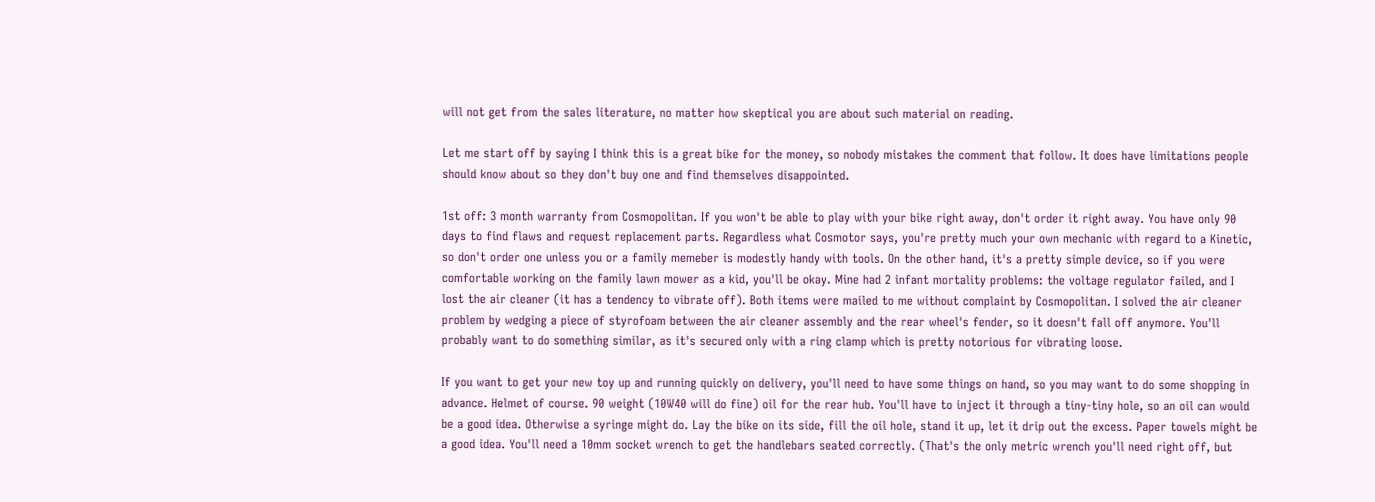will not get from the sales literature, no matter how skeptical you are about such material on reading.

Let me start off by saying I think this is a great bike for the money, so nobody mistakes the comment that follow. It does have limitations people should know about so they don't buy one and find themselves disappointed.

1st off: 3 month warranty from Cosmopolitan. If you won't be able to play with your bike right away, don't order it right away. You have only 90 days to find flaws and request replacement parts. Regardless what Cosmotor says, you're pretty much your own mechanic with regard to a Kinetic, so don't order one unless you or a family memeber is modestly handy with tools. On the other hand, it's a pretty simple device, so if you were comfortable working on the family lawn mower as a kid, you'll be okay. Mine had 2 infant mortality problems: the voltage regulator failed, and I lost the air cleaner (it has a tendency to vibrate off). Both items were mailed to me without complaint by Cosmopolitan. I solved the air cleaner problem by wedging a piece of styrofoam between the air cleaner assembly and the rear wheel's fender, so it doesn't fall off anymore. You'll probably want to do something similar, as it's secured only with a ring clamp which is pretty notorious for vibrating loose.

If you want to get your new toy up and running quickly on delivery, you'll need to have some things on hand, so you may want to do some shopping in advance. Helmet of course. 90 weight (10W40 will do fine) oil for the rear hub. You'll have to inject it through a tiny-tiny hole, so an oil can would be a good idea. Otherwise a syringe might do. Lay the bike on its side, fill the oil hole, stand it up, let it drip out the excess. Paper towels might be a good idea. You'll need a 10mm socket wrench to get the handlebars seated correctly. (That's the only metric wrench you'll need right off, but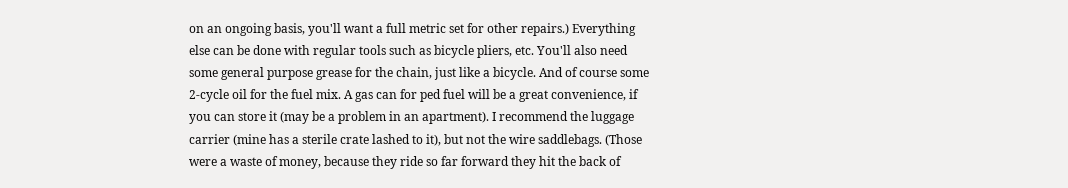on an ongoing basis, you'll want a full metric set for other repairs.) Everything else can be done with regular tools such as bicycle pliers, etc. You'll also need some general purpose grease for the chain, just like a bicycle. And of course some 2-cycle oil for the fuel mix. A gas can for ped fuel will be a great convenience, if you can store it (may be a problem in an apartment). I recommend the luggage carrier (mine has a sterile crate lashed to it), but not the wire saddlebags. (Those were a waste of money, because they ride so far forward they hit the back of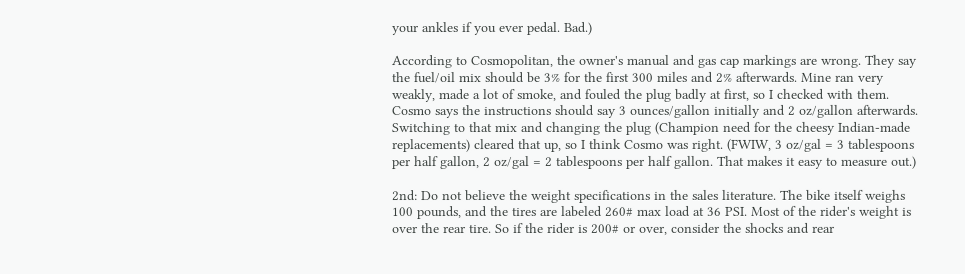your ankles if you ever pedal. Bad.)

According to Cosmopolitan, the owner's manual and gas cap markings are wrong. They say the fuel/oil mix should be 3% for the first 300 miles and 2% afterwards. Mine ran very weakly, made a lot of smoke, and fouled the plug badly at first, so I checked with them. Cosmo says the instructions should say 3 ounces/gallon initially and 2 oz/gallon afterwards. Switching to that mix and changing the plug (Champion need for the cheesy Indian-made replacements) cleared that up, so I think Cosmo was right. (FWIW, 3 oz/gal = 3 tablespoons per half gallon, 2 oz/gal = 2 tablespoons per half gallon. That makes it easy to measure out.)

2nd: Do not believe the weight specifications in the sales literature. The bike itself weighs 100 pounds, and the tires are labeled 260# max load at 36 PSI. Most of the rider's weight is over the rear tire. So if the rider is 200# or over, consider the shocks and rear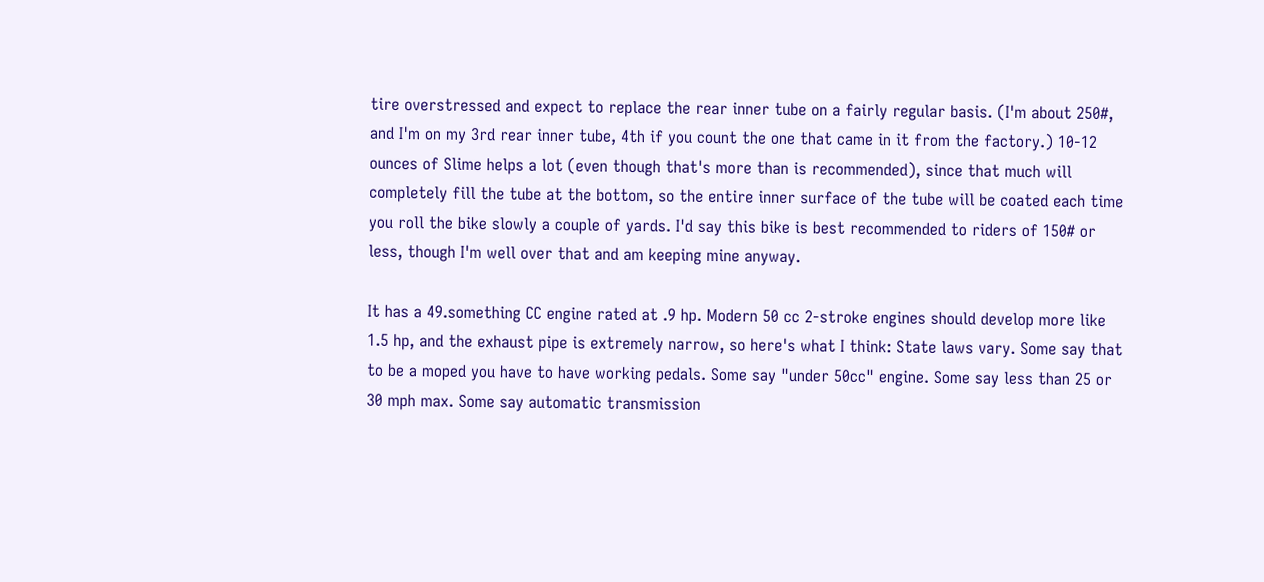tire overstressed and expect to replace the rear inner tube on a fairly regular basis. (I'm about 250#, and I'm on my 3rd rear inner tube, 4th if you count the one that came in it from the factory.) 10-12 ounces of Slime helps a lot (even though that's more than is recommended), since that much will completely fill the tube at the bottom, so the entire inner surface of the tube will be coated each time you roll the bike slowly a couple of yards. I'd say this bike is best recommended to riders of 150# or less, though I'm well over that and am keeping mine anyway.

It has a 49.something CC engine rated at .9 hp. Modern 50 cc 2-stroke engines should develop more like 1.5 hp, and the exhaust pipe is extremely narrow, so here's what I think: State laws vary. Some say that to be a moped you have to have working pedals. Some say "under 50cc" engine. Some say less than 25 or 30 mph max. Some say automatic transmission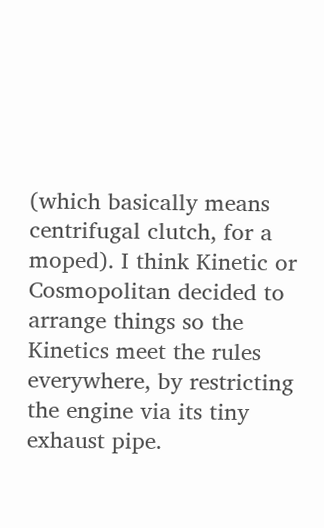(which basically means centrifugal clutch, for a moped). I think Kinetic or Cosmopolitan decided to arrange things so the Kinetics meet the rules everywhere, by restricting the engine via its tiny exhaust pipe.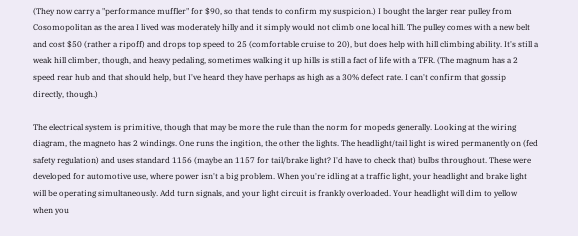(They now carry a "performance muffler" for $90, so that tends to confirm my suspicion.) I bought the larger rear pulley from Cosomopolitan as the area I lived was moderately hilly and it simply would not climb one local hill. The pulley comes with a new belt and cost $50 (rather a ripoff) and drops top speed to 25 (comfortable cruise to 20), but does help with hill climbing ability. It's still a weak hill climber, though, and heavy pedaling, sometimes walking it up hills is still a fact of life with a TFR. (The magnum has a 2 speed rear hub and that should help, but I've heard they have perhaps as high as a 30% defect rate. I can't confirm that gossip directly, though.)

The electrical system is primitive, though that may be more the rule than the norm for mopeds generally. Looking at the wiring diagram, the magneto has 2 windings. One runs the ingition, the other the lights. The headlight/tail light is wired permanently on (fed safety regulation) and uses standard 1156 (maybe an 1157 for tail/brake light? I'd have to check that) bulbs throughout. These were developed for automotive use, where power isn't a big problem. When you're idling at a traffic light, your headlight and brake light will be operating simultaneously. Add turn signals, and your light circuit is frankly overloaded. Your headlight will dim to yellow when you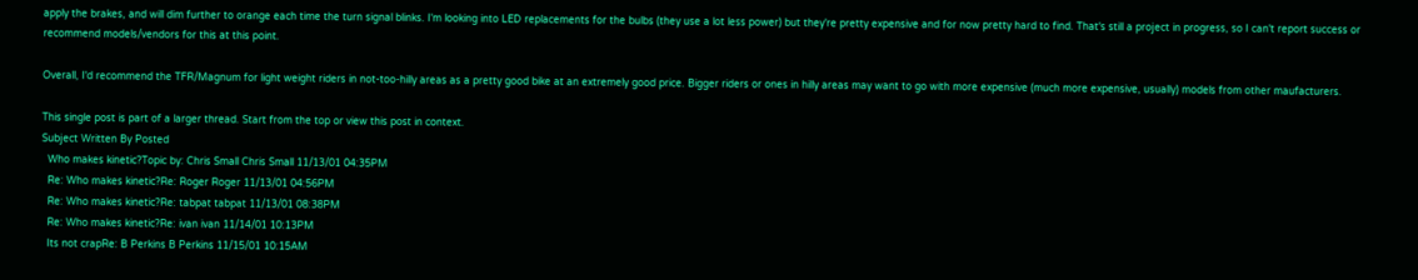apply the brakes, and will dim further to orange each time the turn signal blinks. I'm looking into LED replacements for the bulbs (they use a lot less power) but they're pretty expensive and for now pretty hard to find. That's still a project in progress, so I can't report success or recommend models/vendors for this at this point.

Overall, I'd recommend the TFR/Magnum for light weight riders in not-too-hilly areas as a pretty good bike at an extremely good price. Bigger riders or ones in hilly areas may want to go with more expensive (much more expensive, usually) models from other maufacturers.

This single post is part of a larger thread. Start from the top or view this post in context.
Subject Written By Posted
  Who makes kinetic?Topic by: Chris Small Chris Small 11/13/01 04:35PM
  Re: Who makes kinetic?Re: Roger Roger 11/13/01 04:56PM
  Re: Who makes kinetic?Re: tabpat tabpat 11/13/01 08:38PM
  Re: Who makes kinetic?Re: ivan ivan 11/14/01 10:13PM
  Its not crapRe: B Perkins B Perkins 11/15/01 10:15AM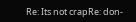Re: Its not crapRe: don-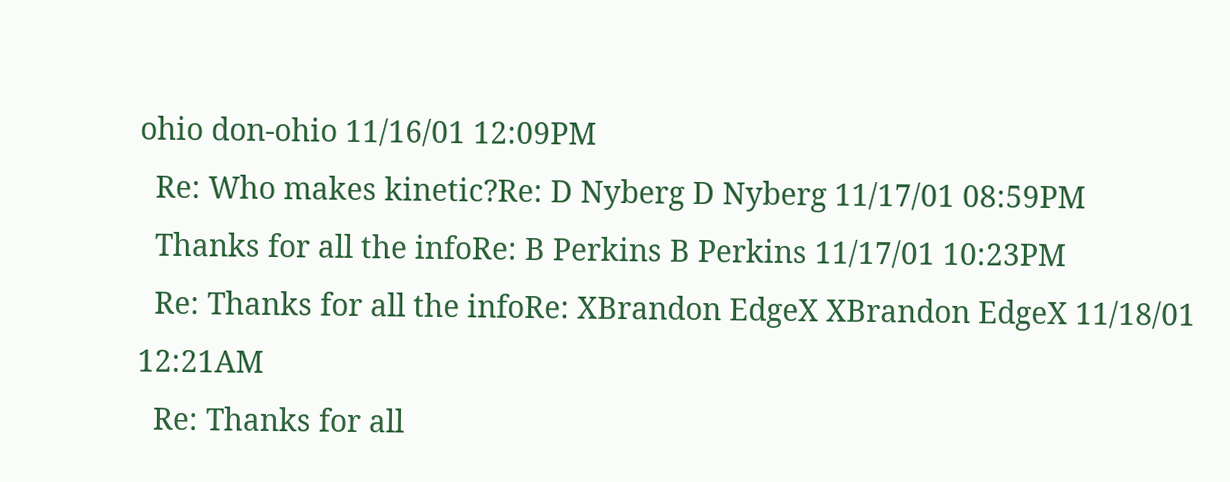ohio don-ohio 11/16/01 12:09PM
  Re: Who makes kinetic?Re: D Nyberg D Nyberg 11/17/01 08:59PM
  Thanks for all the infoRe: B Perkins B Perkins 11/17/01 10:23PM
  Re: Thanks for all the infoRe: XBrandon EdgeX XBrandon EdgeX 11/18/01 12:21AM
  Re: Thanks for all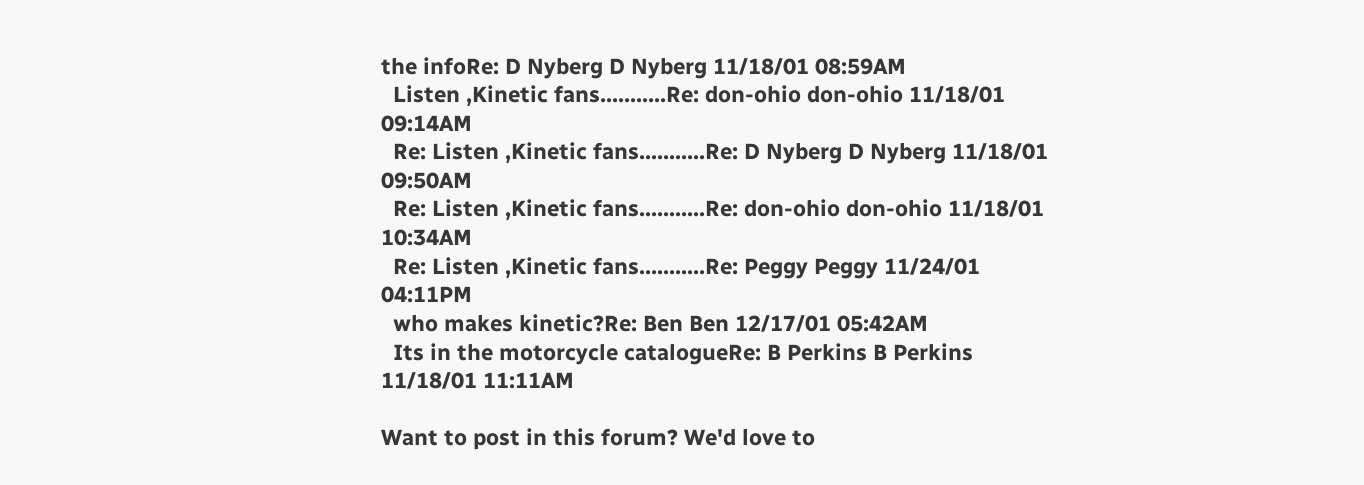the infoRe: D Nyberg D Nyberg 11/18/01 08:59AM
  Listen ,Kinetic fans...........Re: don-ohio don-ohio 11/18/01 09:14AM
  Re: Listen ,Kinetic fans...........Re: D Nyberg D Nyberg 11/18/01 09:50AM
  Re: Listen ,Kinetic fans...........Re: don-ohio don-ohio 11/18/01 10:34AM
  Re: Listen ,Kinetic fans...........Re: Peggy Peggy 11/24/01 04:11PM
  who makes kinetic?Re: Ben Ben 12/17/01 05:42AM
  Its in the motorcycle catalogueRe: B Perkins B Perkins 11/18/01 11:11AM

Want to post in this forum? We'd love to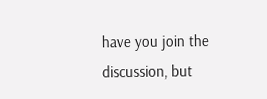have you join the discussion, but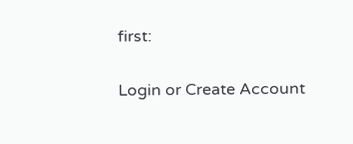first:

Login or Create Account